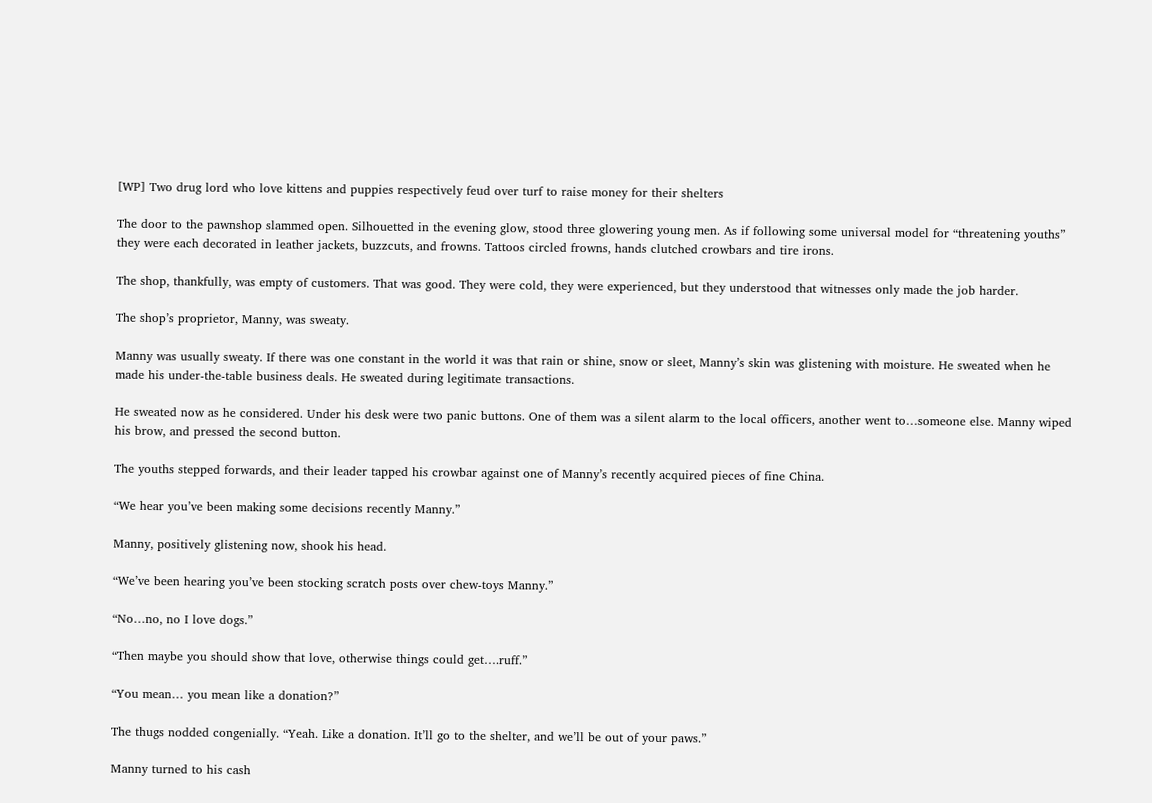[WP] Two drug lord who love kittens and puppies respectively feud over turf to raise money for their shelters

The door to the pawnshop slammed open. Silhouetted in the evening glow, stood three glowering young men. As if following some universal model for “threatening youths” they were each decorated in leather jackets, buzzcuts, and frowns. Tattoos circled frowns, hands clutched crowbars and tire irons.

The shop, thankfully, was empty of customers. That was good. They were cold, they were experienced, but they understood that witnesses only made the job harder.

The shop’s proprietor, Manny, was sweaty.

Manny was usually sweaty. If there was one constant in the world it was that rain or shine, snow or sleet, Manny’s skin was glistening with moisture. He sweated when he made his under-the-table business deals. He sweated during legitimate transactions.

He sweated now as he considered. Under his desk were two panic buttons. One of them was a silent alarm to the local officers, another went to…someone else. Manny wiped his brow, and pressed the second button.

The youths stepped forwards, and their leader tapped his crowbar against one of Manny’s recently acquired pieces of fine China.

“We hear you’ve been making some decisions recently Manny.”

Manny, positively glistening now, shook his head.

“We’ve been hearing you’ve been stocking scratch posts over chew-toys Manny.”

“No…no, no I love dogs.”

“Then maybe you should show that love, otherwise things could get….ruff.”

“You mean… you mean like a donation?”

The thugs nodded congenially. “Yeah. Like a donation. It’ll go to the shelter, and we’ll be out of your paws.”

Manny turned to his cash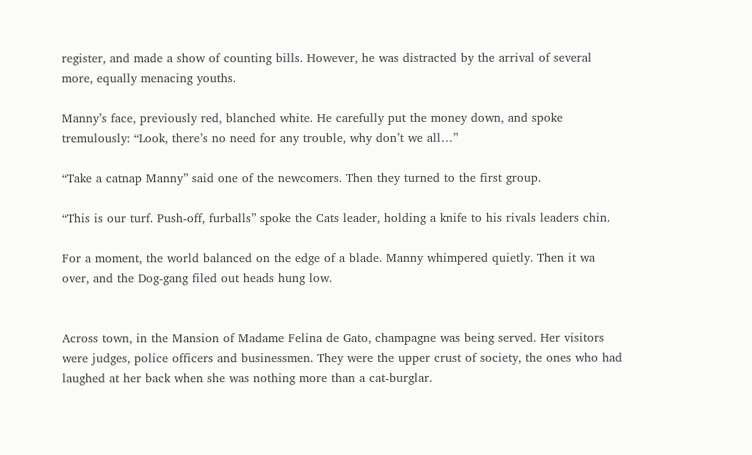register, and made a show of counting bills. However, he was distracted by the arrival of several more, equally menacing youths.

Manny’s face, previously red, blanched white. He carefully put the money down, and spoke tremulously: “Look, there’s no need for any trouble, why don’t we all…”

“Take a catnap Manny” said one of the newcomers. Then they turned to the first group.

“This is our turf. Push-off, furballs” spoke the Cats leader, holding a knife to his rivals leaders chin.

For a moment, the world balanced on the edge of a blade. Manny whimpered quietly. Then it wa over, and the Dog-gang filed out heads hung low.


Across town, in the Mansion of Madame Felina de Gato, champagne was being served. Her visitors were judges, police officers and businessmen. They were the upper crust of society, the ones who had laughed at her back when she was nothing more than a cat-burglar.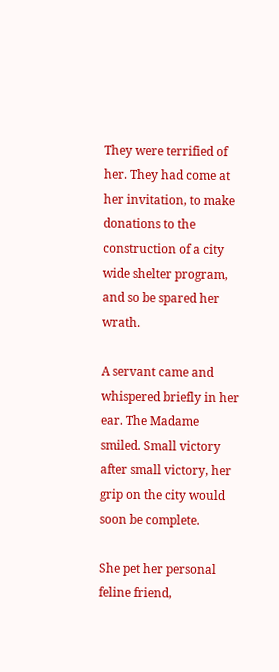They were terrified of her. They had come at her invitation, to make donations to the construction of a city wide shelter program, and so be spared her wrath.

A servant came and whispered briefly in her ear. The Madame smiled. Small victory after small victory, her grip on the city would soon be complete.

She pet her personal feline friend,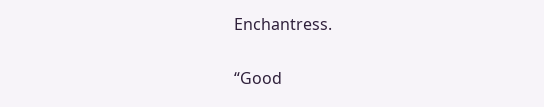Enchantress.

“Good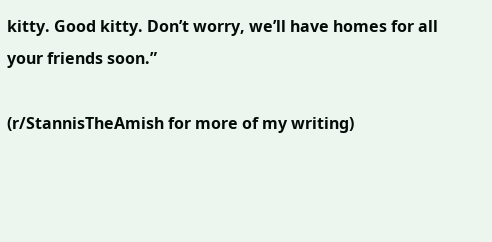kitty. Good kitty. Don’t worry, we’ll have homes for all your friends soon.”

(r/StannisTheAmish for more of my writing)